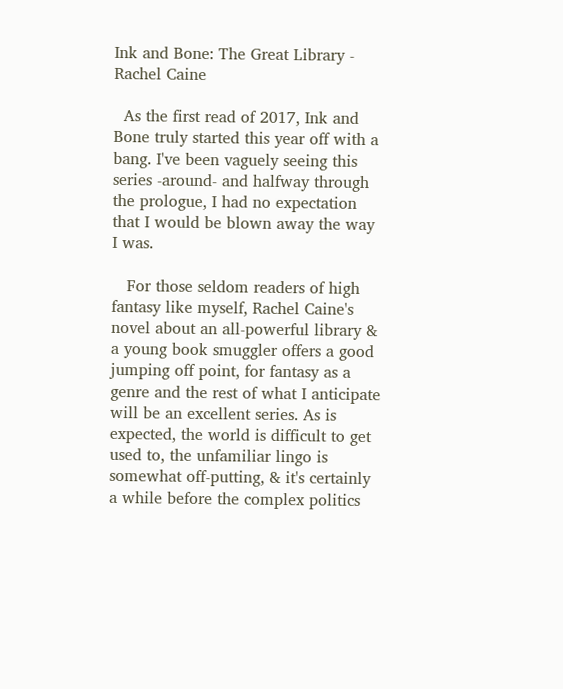Ink and Bone: The Great Library - Rachel Caine

  As the first read of 2017, Ink and Bone truly started this year off with a bang. I've been vaguely seeing this series -around- and halfway through the prologue, I had no expectation that I would be blown away the way I was.

   For those seldom readers of high fantasy like myself, Rachel Caine's novel about an all-powerful library & a young book smuggler offers a good jumping off point, for fantasy as a genre and the rest of what I anticipate will be an excellent series. As is expected, the world is difficult to get used to, the unfamiliar lingo is somewhat off-putting, & it's certainly a while before the complex politics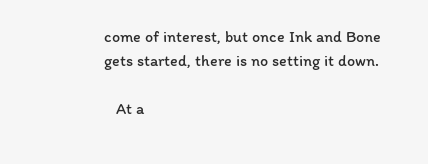come of interest, but once Ink and Bone gets started, there is no setting it down.

   At a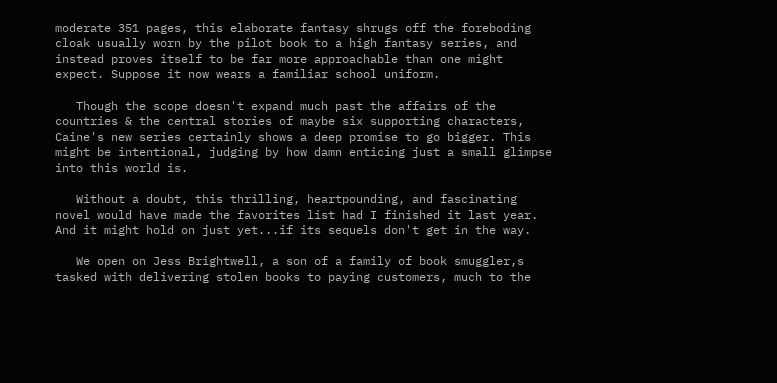moderate 351 pages, this elaborate fantasy shrugs off the foreboding cloak usually worn by the pilot book to a high fantasy series, and instead proves itself to be far more approachable than one might expect. Suppose it now wears a familiar school uniform.

   Though the scope doesn't expand much past the affairs of the countries & the central stories of maybe six supporting characters, Caine's new series certainly shows a deep promise to go bigger. This might be intentional, judging by how damn enticing just a small glimpse into this world is.

   Without a doubt, this thrilling, heartpounding, and fascinating novel would have made the favorites list had I finished it last year. And it might hold on just yet...if its sequels don't get in the way.

   We open on Jess Brightwell, a son of a family of book smuggler,s tasked with delivering stolen books to paying customers, much to the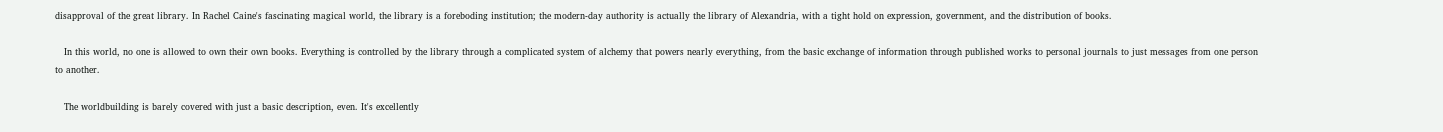disapproval of the great library. In Rachel Caine's fascinating magical world, the library is a foreboding institution; the modern-day authority is actually the library of Alexandria, with a tight hold on expression, government, and the distribution of books.

   In this world, no one is allowed to own their own books. Everything is controlled by the library through a complicated system of alchemy that powers nearly everything, from the basic exchange of information through published works to personal journals to just messages from one person to another.

   The worldbuilding is barely covered with just a basic description, even. It's excellently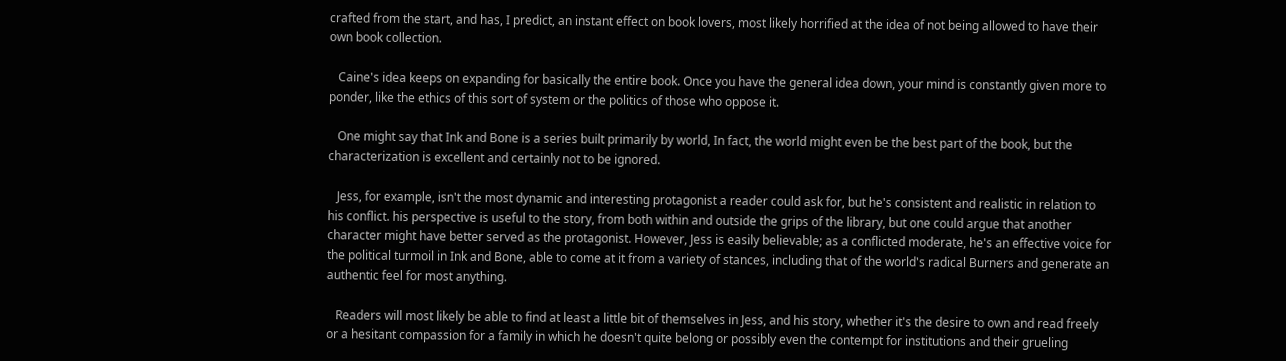crafted from the start, and has, I predict, an instant effect on book lovers, most likely horrified at the idea of not being allowed to have their own book collection.

   Caine's idea keeps on expanding for basically the entire book. Once you have the general idea down, your mind is constantly given more to ponder, like the ethics of this sort of system or the politics of those who oppose it.

   One might say that Ink and Bone is a series built primarily by world, In fact, the world might even be the best part of the book, but the characterization is excellent and certainly not to be ignored.

   Jess, for example, isn't the most dynamic and interesting protagonist a reader could ask for, but he's consistent and realistic in relation to his conflict. his perspective is useful to the story, from both within and outside the grips of the library, but one could argue that another character might have better served as the protagonist. However, Jess is easily believable; as a conflicted moderate, he's an effective voice for the political turmoil in Ink and Bone, able to come at it from a variety of stances, including that of the world's radical Burners and generate an authentic feel for most anything.

   Readers will most likely be able to find at least a little bit of themselves in Jess, and his story, whether it's the desire to own and read freely or a hesitant compassion for a family in which he doesn't quite belong or possibly even the contempt for institutions and their grueling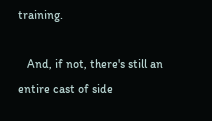training.

   And, if not, there's still an entire cast of side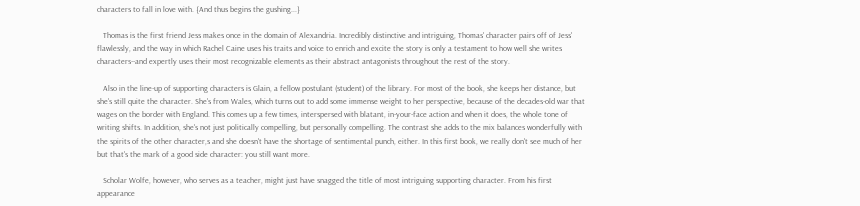characters to fall in love with. {And thus begins the gushing...}

   Thomas is the first friend Jess makes once in the domain of Alexandria. Incredibly distinctive and intriguing, Thomas' character pairs off of Jess' flawlessly, and the way in which Rachel Caine uses his traits and voice to enrich and excite the story is only a testament to how well she writes characters--and expertly uses their most recognizable elements as their abstract antagonists throughout the rest of the story.

   Also in the line-up of supporting characters is Glain, a fellow postulant (student) of the library. For most of the book, she keeps her distance, but she's still quite the character. She's from Wales, which turns out to add some immense weight to her perspective, because of the decades-old war that wages on the border with England. This comes up a few times, interspersed with blatant, in-your-face action and when it does, the whole tone of writing shifts. In addition, she's not just politically compelling, but personally compelling. The contrast she adds to the mix balances wonderfully with the spirits of the other character,s and she doesn't have the shortage of sentimental punch, either. In this first book, we really don't see much of her but that's the mark of a good side character: you still want more.

   Scholar Wolfe, however, who serves as a teacher, might just have snagged the title of most intriguing supporting character. From his first appearance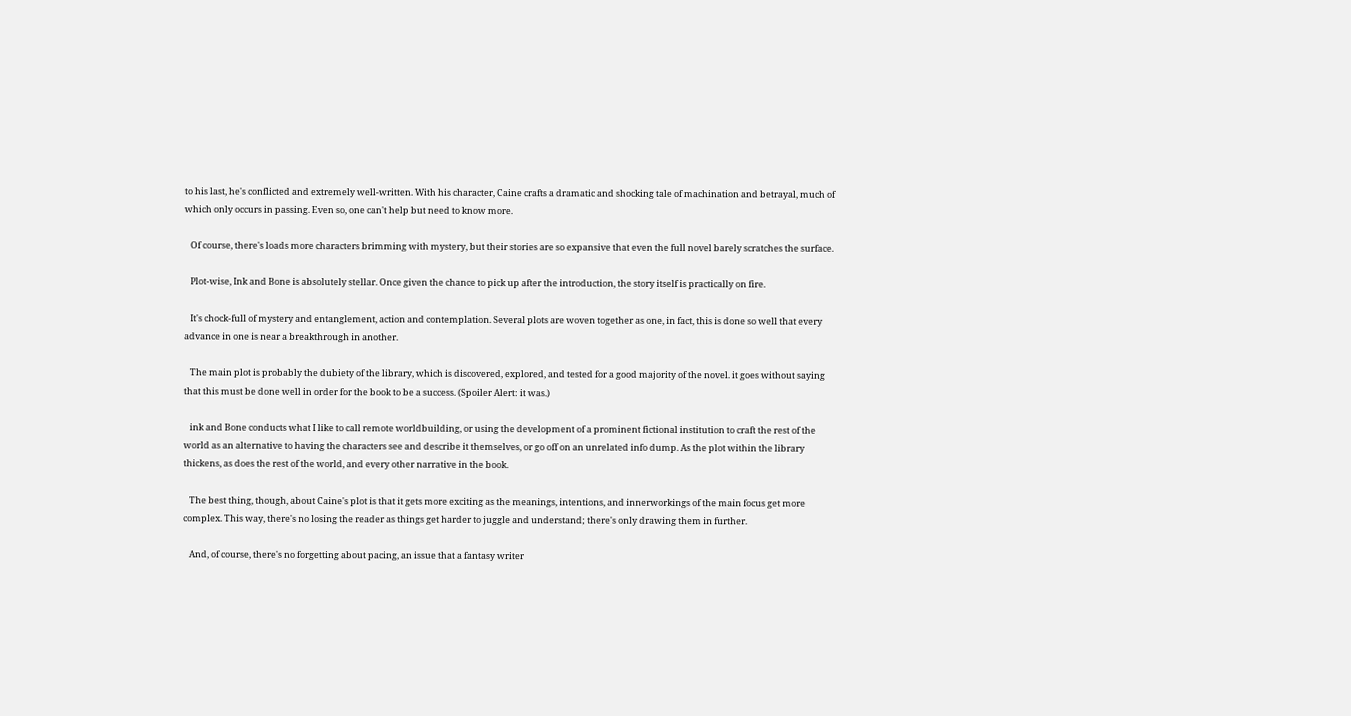to his last, he's conflicted and extremely well-written. With his character, Caine crafts a dramatic and shocking tale of machination and betrayal, much of which only occurs in passing. Even so, one can't help but need to know more.

   Of course, there's loads more characters brimming with mystery, but their stories are so expansive that even the full novel barely scratches the surface.

   Plot-wise, Ink and Bone is absolutely stellar. Once given the chance to pick up after the introduction, the story itself is practically on fire.

   It's chock-full of mystery and entanglement, action and contemplation. Several plots are woven together as one, in fact, this is done so well that every advance in one is near a breakthrough in another.

   The main plot is probably the dubiety of the library, which is discovered, explored, and tested for a good majority of the novel. it goes without saying that this must be done well in order for the book to be a success. (Spoiler Alert: it was.)

   ink and Bone conducts what I like to call remote worldbuilding, or using the development of a prominent fictional institution to craft the rest of the world as an alternative to having the characters see and describe it themselves, or go off on an unrelated info dump. As the plot within the library thickens, as does the rest of the world, and every other narrative in the book.

   The best thing, though, about Caine's plot is that it gets more exciting as the meanings, intentions, and innerworkings of the main focus get more complex. This way, there's no losing the reader as things get harder to juggle and understand; there's only drawing them in further.

   And, of course, there's no forgetting about pacing, an issue that a fantasy writer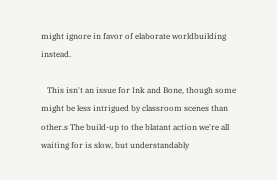might ignore in favor of elaborate worldbuilding instead.

   This isn't an issue for Ink and Bone, though some might be less intrigued by classroom scenes than other.s The build-up to the blatant action we're all waiting for is slow, but understandably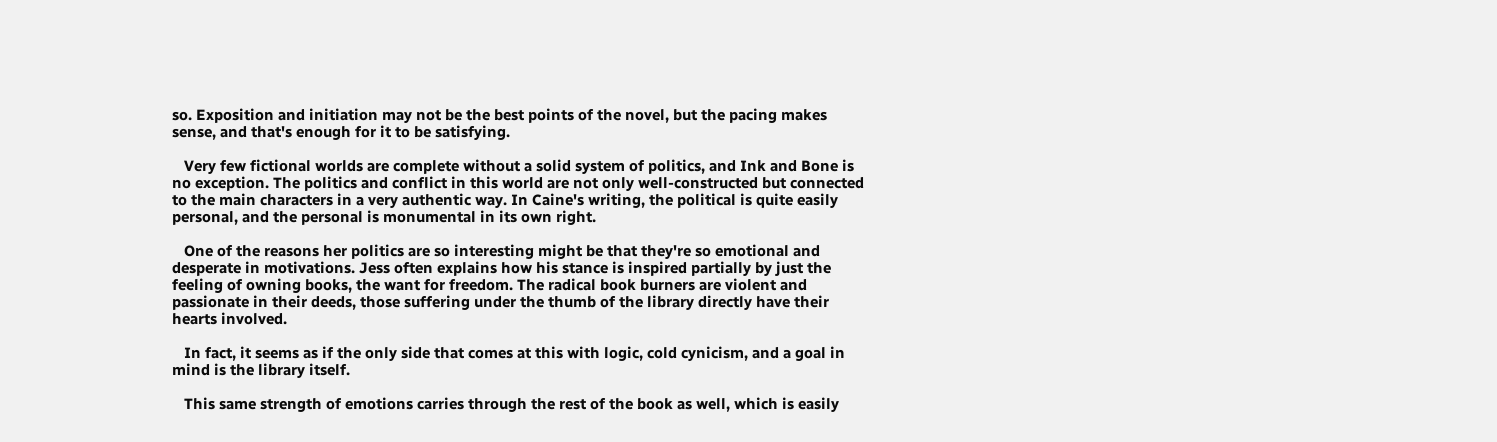so. Exposition and initiation may not be the best points of the novel, but the pacing makes sense, and that's enough for it to be satisfying.

   Very few fictional worlds are complete without a solid system of politics, and Ink and Bone is no exception. The politics and conflict in this world are not only well-constructed but connected to the main characters in a very authentic way. In Caine's writing, the political is quite easily personal, and the personal is monumental in its own right.

   One of the reasons her politics are so interesting might be that they're so emotional and desperate in motivations. Jess often explains how his stance is inspired partially by just the feeling of owning books, the want for freedom. The radical book burners are violent and passionate in their deeds, those suffering under the thumb of the library directly have their hearts involved.

   In fact, it seems as if the only side that comes at this with logic, cold cynicism, and a goal in mind is the library itself.

   This same strength of emotions carries through the rest of the book as well, which is easily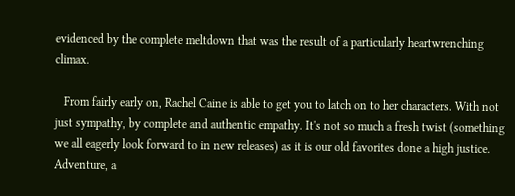evidenced by the complete meltdown that was the result of a particularly heartwrenching climax.

   From fairly early on, Rachel Caine is able to get you to latch on to her characters. With not just sympathy, by complete and authentic empathy. It's not so much a fresh twist (something we all eagerly look forward to in new releases) as it is our old favorites done a high justice. Adventure, a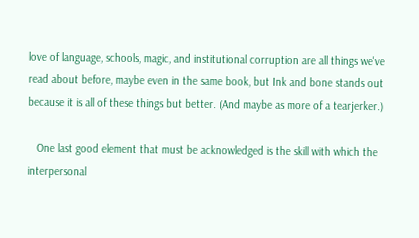love of language, schools, magic, and institutional corruption are all things we've read about before, maybe even in the same book, but Ink and bone stands out because it is all of these things but better. (And maybe as more of a tearjerker.)

   One last good element that must be acknowledged is the skill with which the interpersonal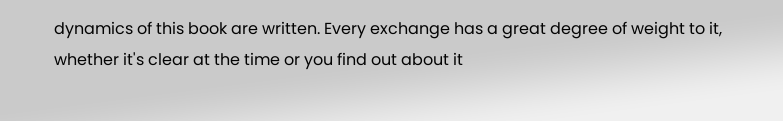dynamics of this book are written. Every exchange has a great degree of weight to it, whether it's clear at the time or you find out about it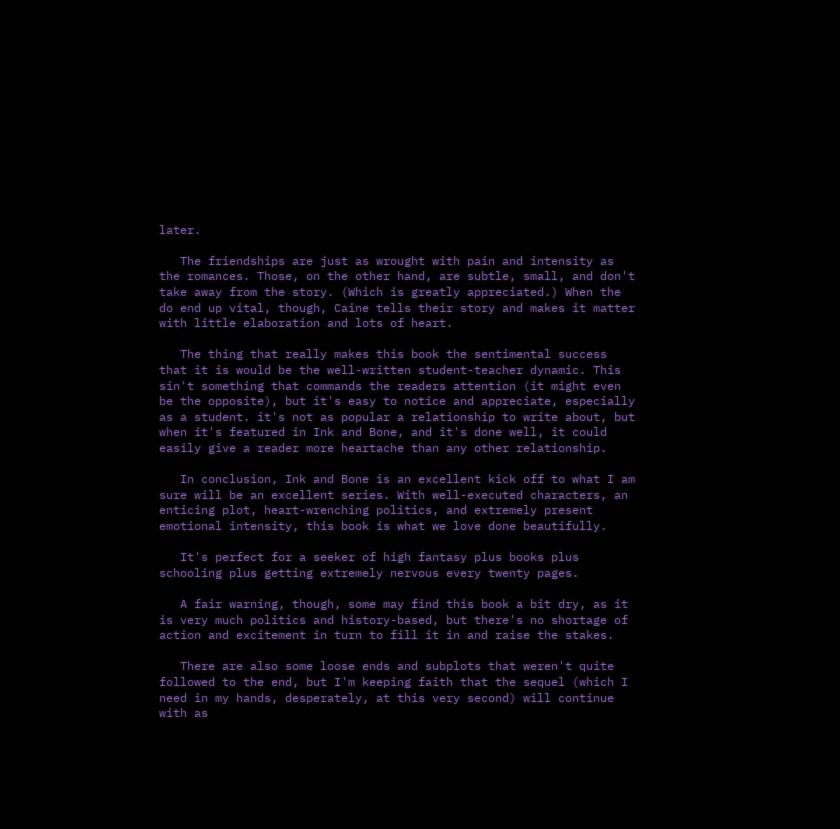later.

   The friendships are just as wrought with pain and intensity as the romances. Those, on the other hand, are subtle, small, and don't take away from the story. (Which is greatly appreciated.) When the do end up vital, though, Caine tells their story and makes it matter with little elaboration and lots of heart.

   The thing that really makes this book the sentimental success that it is would be the well-written student-teacher dynamic. This sin't something that commands the readers attention (it might even be the opposite), but it's easy to notice and appreciate, especially as a student. it's not as popular a relationship to write about, but when it's featured in Ink and Bone, and it's done well, it could easily give a reader more heartache than any other relationship.

   In conclusion, Ink and Bone is an excellent kick off to what I am sure will be an excellent series. With well-executed characters, an enticing plot, heart-wrenching politics, and extremely present emotional intensity, this book is what we love done beautifully.

   It's perfect for a seeker of high fantasy plus books plus schooling plus getting extremely nervous every twenty pages.

   A fair warning, though, some may find this book a bit dry, as it is very much politics and history-based, but there's no shortage of action and excitement in turn to fill it in and raise the stakes.

   There are also some loose ends and subplots that weren't quite followed to the end, but I'm keeping faith that the sequel (which I need in my hands, desperately, at this very second) will continue with as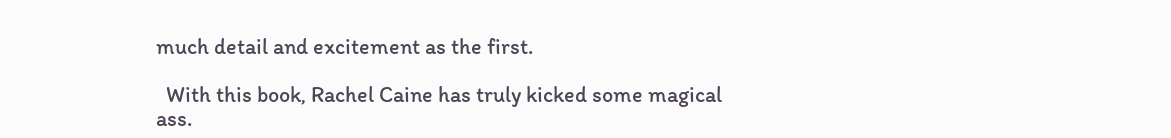much detail and excitement as the first.

  With this book, Rachel Caine has truly kicked some magical ass.